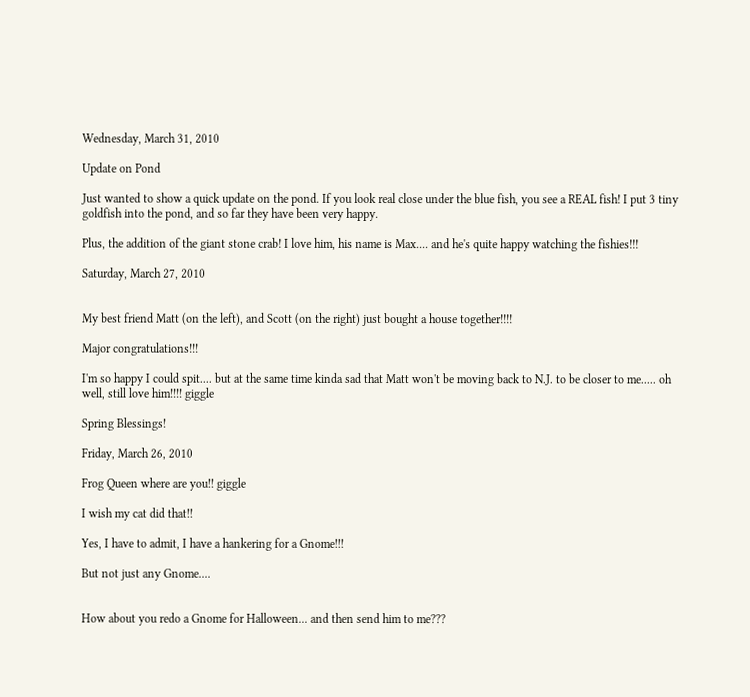Wednesday, March 31, 2010

Update on Pond

Just wanted to show a quick update on the pond. If you look real close under the blue fish, you see a REAL fish! I put 3 tiny goldfish into the pond, and so far they have been very happy.

Plus, the addition of the giant stone crab! I love him, his name is Max.... and he's quite happy watching the fishies!!!

Saturday, March 27, 2010


My best friend Matt (on the left), and Scott (on the right) just bought a house together!!!!

Major congratulations!!!

I'm so happy I could spit.... but at the same time kinda sad that Matt won't be moving back to N.J. to be closer to me..... oh well, still love him!!!! giggle

Spring Blessings!

Friday, March 26, 2010

Frog Queen where are you!! giggle

I wish my cat did that!!

Yes, I have to admit, I have a hankering for a Gnome!!!

But not just any Gnome....


How about you redo a Gnome for Halloween... and then send him to me???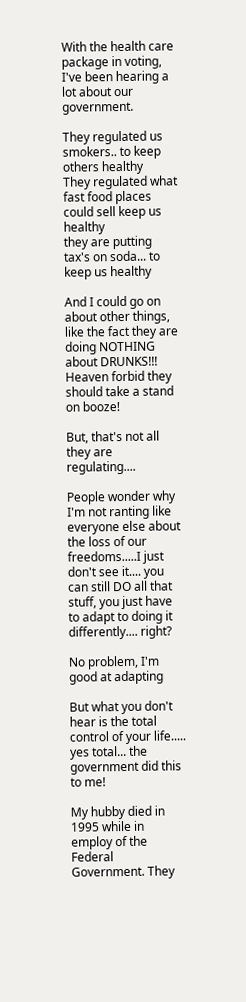With the health care package in voting, I've been hearing a lot about our government.

They regulated us smokers.. to keep others healthy
They regulated what fast food places could sell keep us healthy
they are putting tax's on soda... to keep us healthy

And I could go on about other things, like the fact they are doing NOTHING about DRUNKS!!! Heaven forbid they should take a stand on booze!

But, that's not all they are regulating....

People wonder why I'm not ranting like everyone else about the loss of our freedoms.....I just don't see it.... you can still DO all that stuff, you just have to adapt to doing it differently.... right?

No problem, I'm good at adapting

But what you don't hear is the total control of your life..... yes total... the government did this to me!

My hubby died in 1995 while in employ of the Federal Government. They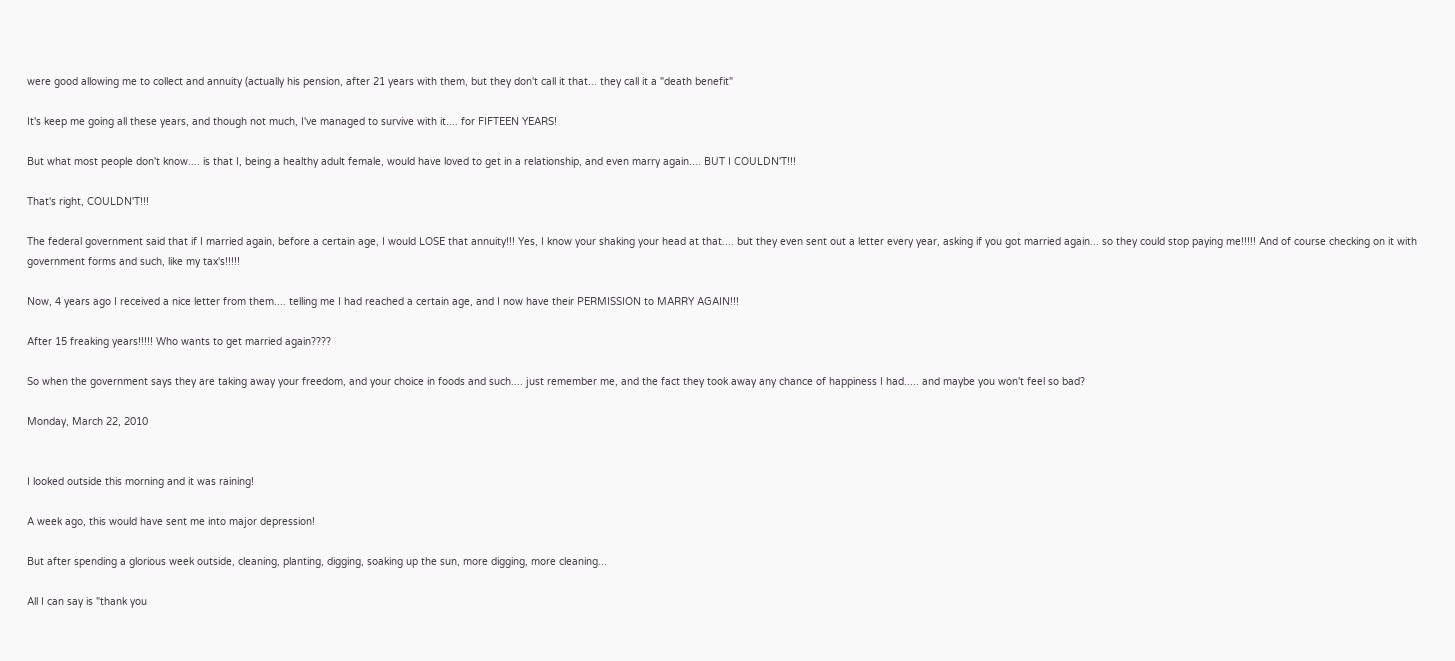were good allowing me to collect and annuity (actually his pension, after 21 years with them, but they don't call it that... they call it a "death benefit"

It's keep me going all these years, and though not much, I've managed to survive with it.... for FIFTEEN YEARS!

But what most people don't know.... is that I, being a healthy adult female, would have loved to get in a relationship, and even marry again.... BUT I COULDN'T!!!

That's right, COULDN'T!!!

The federal government said that if I married again, before a certain age, I would LOSE that annuity!!! Yes, I know your shaking your head at that.... but they even sent out a letter every year, asking if you got married again... so they could stop paying me!!!!! And of course checking on it with government forms and such, like my tax's!!!!!

Now, 4 years ago I received a nice letter from them.... telling me I had reached a certain age, and I now have their PERMISSION to MARRY AGAIN!!!

After 15 freaking years!!!!! Who wants to get married again????

So when the government says they are taking away your freedom, and your choice in foods and such.... just remember me, and the fact they took away any chance of happiness I had..... and maybe you won't feel so bad?

Monday, March 22, 2010


I looked outside this morning and it was raining!

A week ago, this would have sent me into major depression!

But after spending a glorious week outside, cleaning, planting, digging, soaking up the sun, more digging, more cleaning...

All I can say is "thank you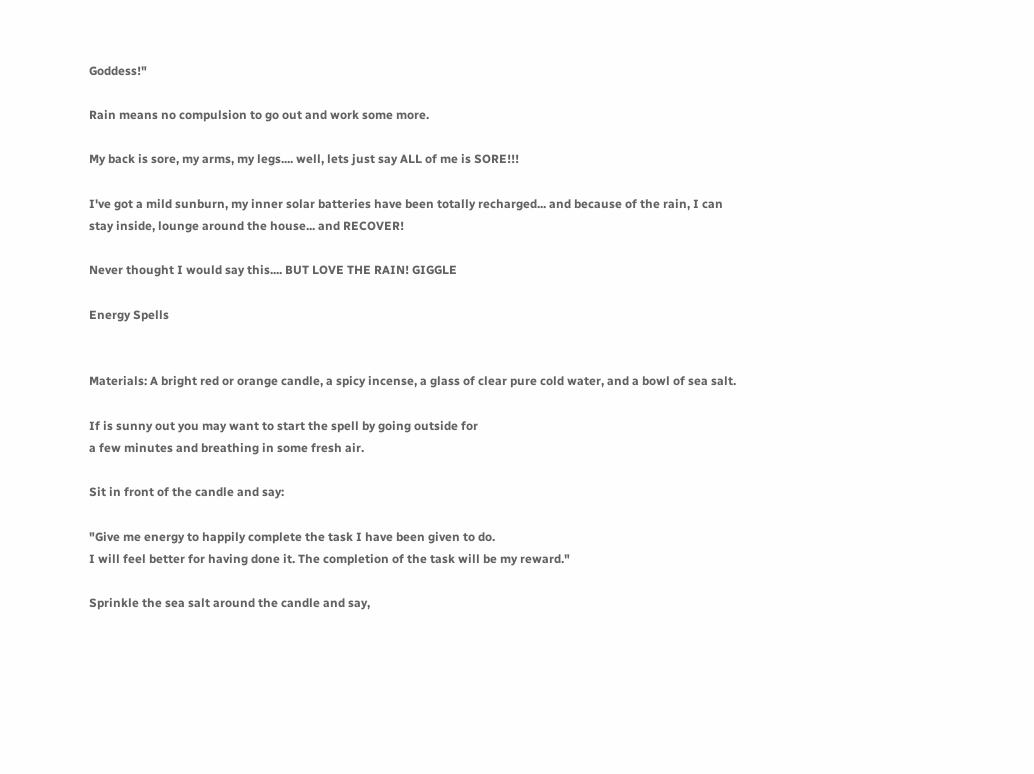Goddess!"

Rain means no compulsion to go out and work some more.

My back is sore, my arms, my legs.... well, lets just say ALL of me is SORE!!!

I've got a mild sunburn, my inner solar batteries have been totally recharged... and because of the rain, I can stay inside, lounge around the house... and RECOVER!

Never thought I would say this.... BUT LOVE THE RAIN! GIGGLE

Energy Spells


Materials: A bright red or orange candle, a spicy incense, a glass of clear pure cold water, and a bowl of sea salt.

If is sunny out you may want to start the spell by going outside for
a few minutes and breathing in some fresh air.

Sit in front of the candle and say:

"Give me energy to happily complete the task I have been given to do.
I will feel better for having done it. The completion of the task will be my reward."

Sprinkle the sea salt around the candle and say,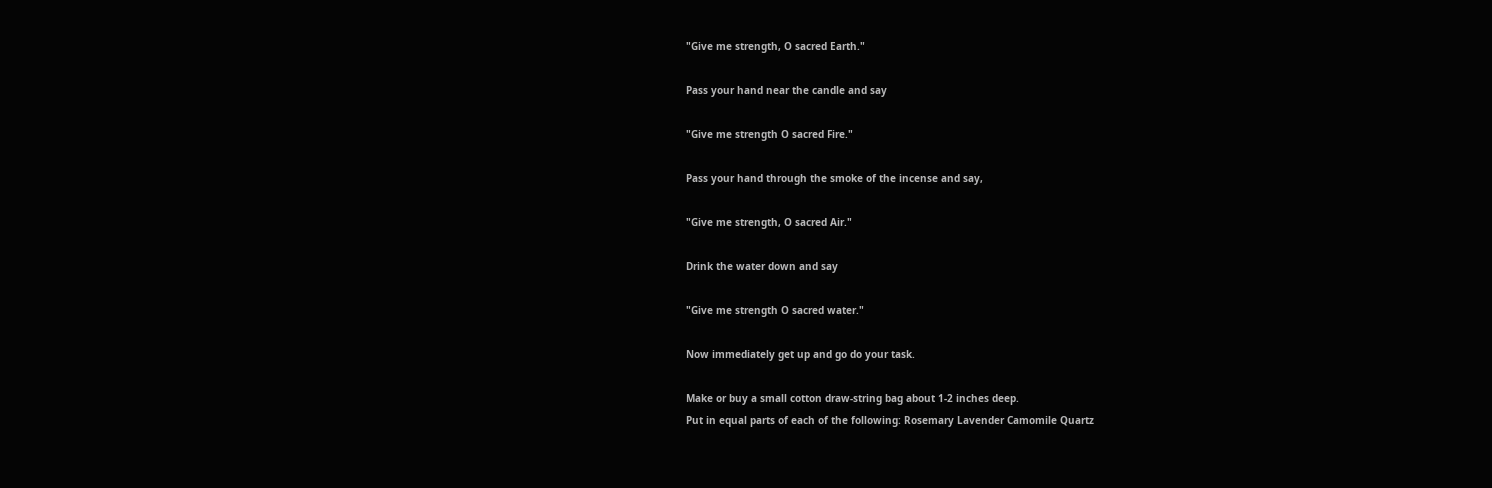"Give me strength, O sacred Earth."

Pass your hand near the candle and say

"Give me strength O sacred Fire."

Pass your hand through the smoke of the incense and say,

"Give me strength, O sacred Air."

Drink the water down and say

"Give me strength O sacred water."

Now immediately get up and go do your task.

Make or buy a small cotton draw-string bag about 1-2 inches deep.
Put in equal parts of each of the following: Rosemary Lavender Camomile Quartz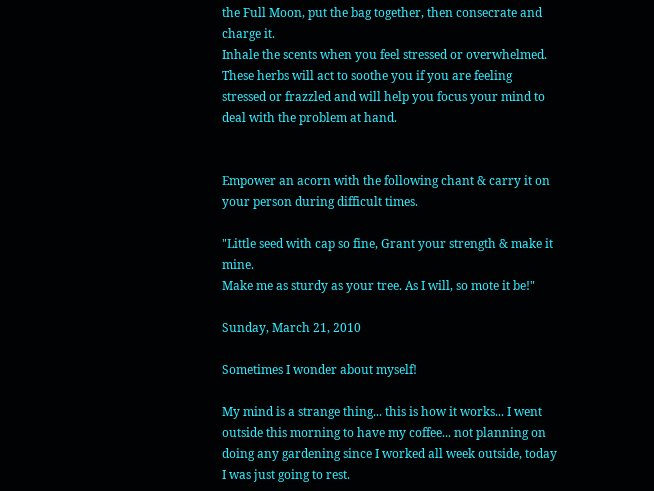the Full Moon, put the bag together, then consecrate and charge it.
Inhale the scents when you feel stressed or overwhelmed.
These herbs will act to soothe you if you are feeling stressed or frazzled and will help you focus your mind to deal with the problem at hand.


Empower an acorn with the following chant & carry it on your person during difficult times.

"Little seed with cap so fine, Grant your strength & make it mine.
Make me as sturdy as your tree. As I will, so mote it be!"

Sunday, March 21, 2010

Sometimes I wonder about myself!

My mind is a strange thing... this is how it works... I went outside this morning to have my coffee... not planning on doing any gardening since I worked all week outside, today I was just going to rest.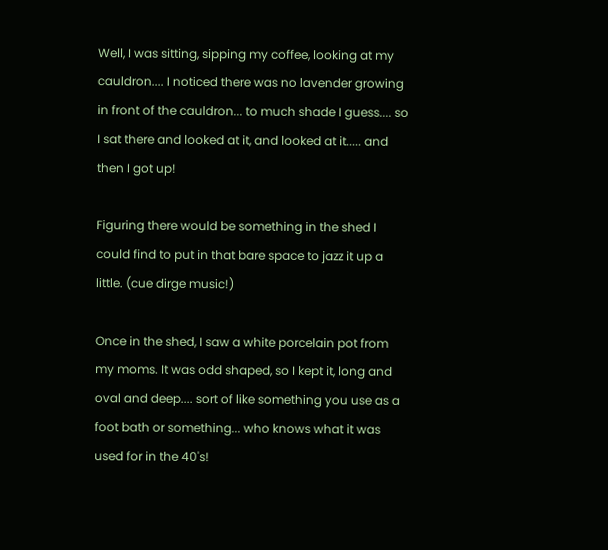Well, I was sitting, sipping my coffee, looking at my cauldron.... I noticed there was no lavender growing in front of the cauldron... to much shade I guess.... so I sat there and looked at it, and looked at it..... and then I got up!

Figuring there would be something in the shed I could find to put in that bare space to jazz it up a little. (cue dirge music!)

Once in the shed, I saw a white porcelain pot from my moms. It was odd shaped, so I kept it, long and oval and deep.... sort of like something you use as a foot bath or something... who knows what it was used for in the 40's!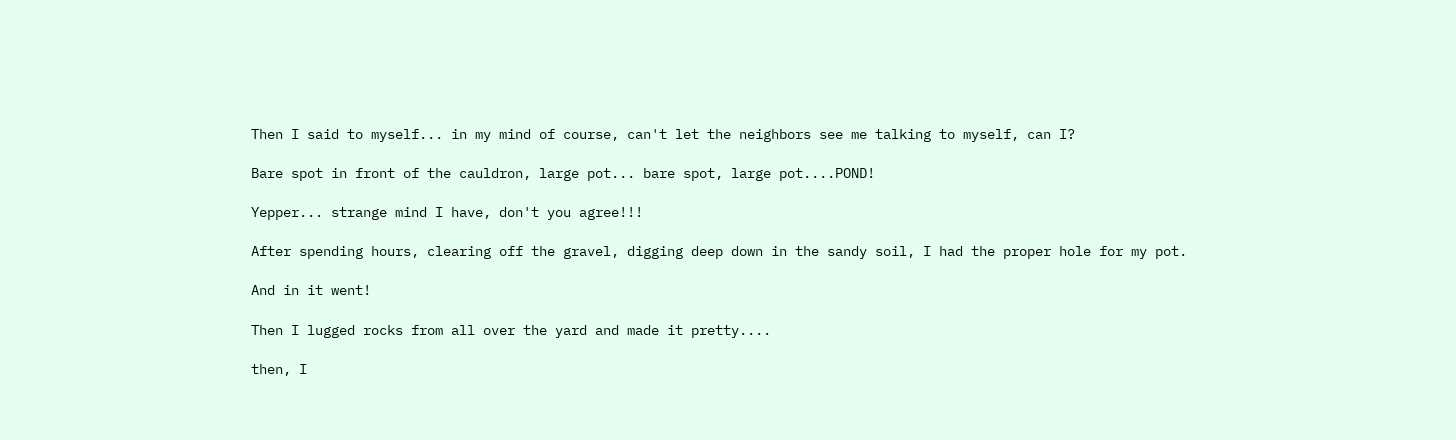Then I said to myself... in my mind of course, can't let the neighbors see me talking to myself, can I?

Bare spot in front of the cauldron, large pot... bare spot, large pot....POND!

Yepper... strange mind I have, don't you agree!!!

After spending hours, clearing off the gravel, digging deep down in the sandy soil, I had the proper hole for my pot.

And in it went!

Then I lugged rocks from all over the yard and made it pretty....

then, I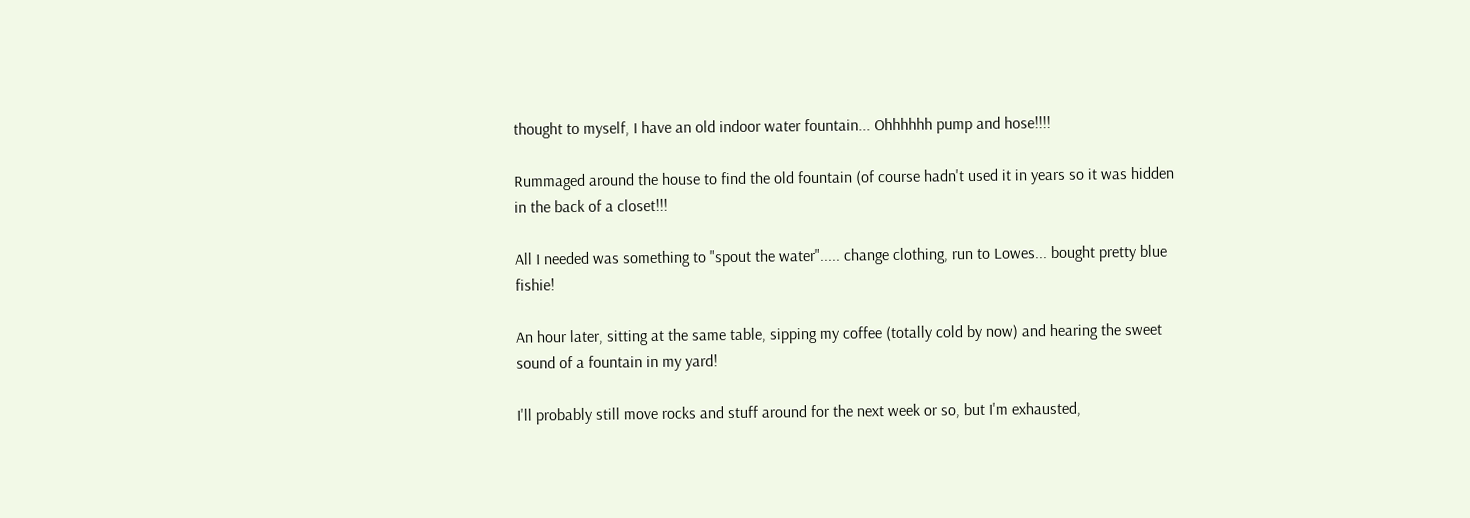thought to myself, I have an old indoor water fountain... Ohhhhhh pump and hose!!!!

Rummaged around the house to find the old fountain (of course hadn't used it in years so it was hidden in the back of a closet!!!

All I needed was something to "spout the water"..... change clothing, run to Lowes... bought pretty blue fishie!

An hour later, sitting at the same table, sipping my coffee (totally cold by now) and hearing the sweet sound of a fountain in my yard!

I'll probably still move rocks and stuff around for the next week or so, but I'm exhausted,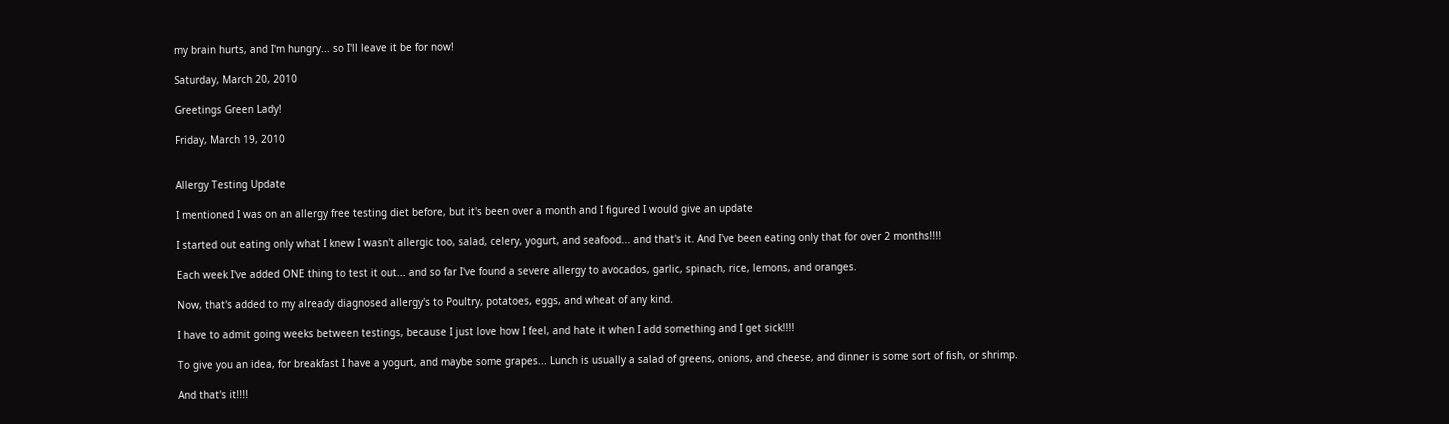my brain hurts, and I'm hungry... so I'll leave it be for now!

Saturday, March 20, 2010

Greetings Green Lady!

Friday, March 19, 2010


Allergy Testing Update

I mentioned I was on an allergy free testing diet before, but it's been over a month and I figured I would give an update

I started out eating only what I knew I wasn't allergic too, salad, celery, yogurt, and seafood... and that's it. And I've been eating only that for over 2 months!!!!

Each week I've added ONE thing to test it out... and so far I've found a severe allergy to avocados, garlic, spinach, rice, lemons, and oranges.

Now, that's added to my already diagnosed allergy's to Poultry, potatoes, eggs, and wheat of any kind.

I have to admit going weeks between testings, because I just love how I feel, and hate it when I add something and I get sick!!!!

To give you an idea, for breakfast I have a yogurt, and maybe some grapes... Lunch is usually a salad of greens, onions, and cheese, and dinner is some sort of fish, or shrimp.

And that's it!!!!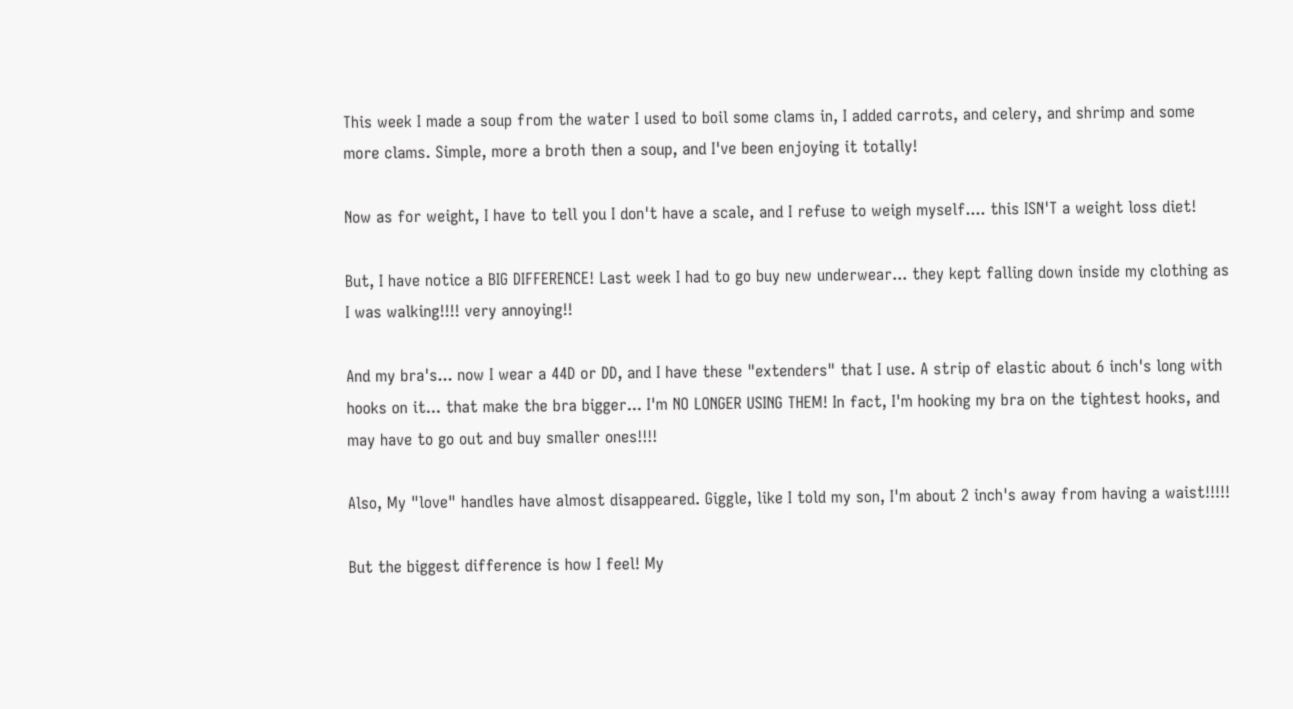This week I made a soup from the water I used to boil some clams in, I added carrots, and celery, and shrimp and some more clams. Simple, more a broth then a soup, and I've been enjoying it totally!

Now as for weight, I have to tell you I don't have a scale, and I refuse to weigh myself.... this ISN'T a weight loss diet!

But, I have notice a BIG DIFFERENCE! Last week I had to go buy new underwear... they kept falling down inside my clothing as I was walking!!!! very annoying!!

And my bra's... now I wear a 44D or DD, and I have these "extenders" that I use. A strip of elastic about 6 inch's long with hooks on it... that make the bra bigger... I'm NO LONGER USING THEM! In fact, I'm hooking my bra on the tightest hooks, and may have to go out and buy smaller ones!!!!

Also, My "love" handles have almost disappeared. Giggle, like I told my son, I'm about 2 inch's away from having a waist!!!!!

But the biggest difference is how I feel! My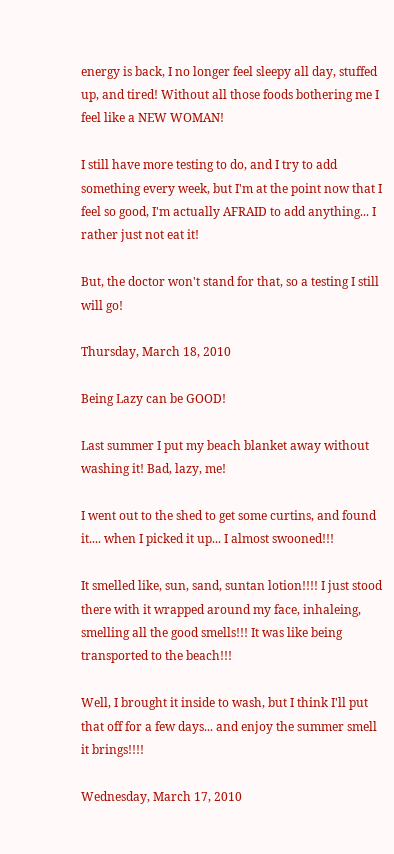energy is back, I no longer feel sleepy all day, stuffed up, and tired! Without all those foods bothering me I feel like a NEW WOMAN!

I still have more testing to do, and I try to add something every week, but I'm at the point now that I feel so good, I'm actually AFRAID to add anything... I rather just not eat it!

But, the doctor won't stand for that, so a testing I still will go!

Thursday, March 18, 2010

Being Lazy can be GOOD!

Last summer I put my beach blanket away without washing it! Bad, lazy, me!

I went out to the shed to get some curtins, and found it.... when I picked it up... I almost swooned!!!

It smelled like, sun, sand, suntan lotion!!!! I just stood there with it wrapped around my face, inhaleing, smelling all the good smells!!! It was like being transported to the beach!!!

Well, I brought it inside to wash, but I think I'll put that off for a few days... and enjoy the summer smell it brings!!!!

Wednesday, March 17, 2010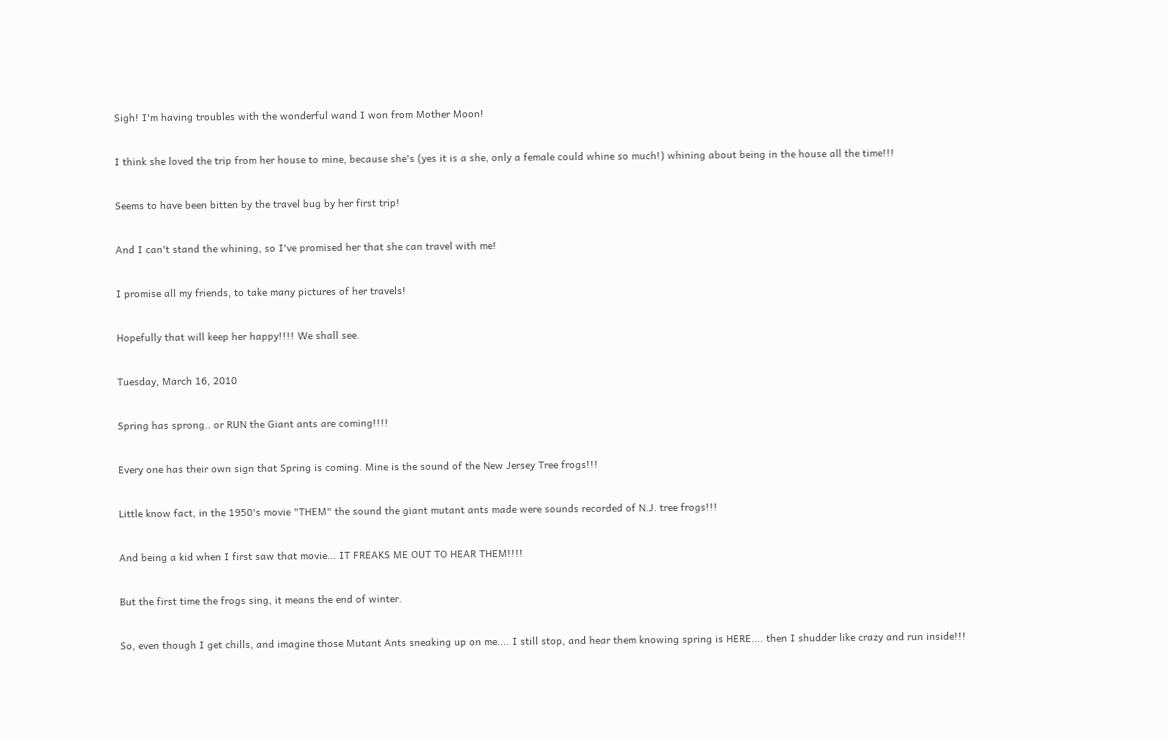Sigh! I'm having troubles with the wonderful wand I won from Mother Moon!

I think she loved the trip from her house to mine, because she's (yes it is a she, only a female could whine so much!) whining about being in the house all the time!!!

Seems to have been bitten by the travel bug by her first trip!

And I can't stand the whining, so I've promised her that she can travel with me!

I promise all my friends, to take many pictures of her travels!

Hopefully that will keep her happy!!!! We shall see.

Tuesday, March 16, 2010

Spring has sprong.. or RUN the Giant ants are coming!!!!

Every one has their own sign that Spring is coming. Mine is the sound of the New Jersey Tree frogs!!!

Little know fact, in the 1950's movie "THEM" the sound the giant mutant ants made were sounds recorded of N.J. tree frogs!!!

And being a kid when I first saw that movie... IT FREAKS ME OUT TO HEAR THEM!!!!

But the first time the frogs sing, it means the end of winter.

So, even though I get chills, and imagine those Mutant Ants sneaking up on me.... I still stop, and hear them knowing spring is HERE.... then I shudder like crazy and run inside!!!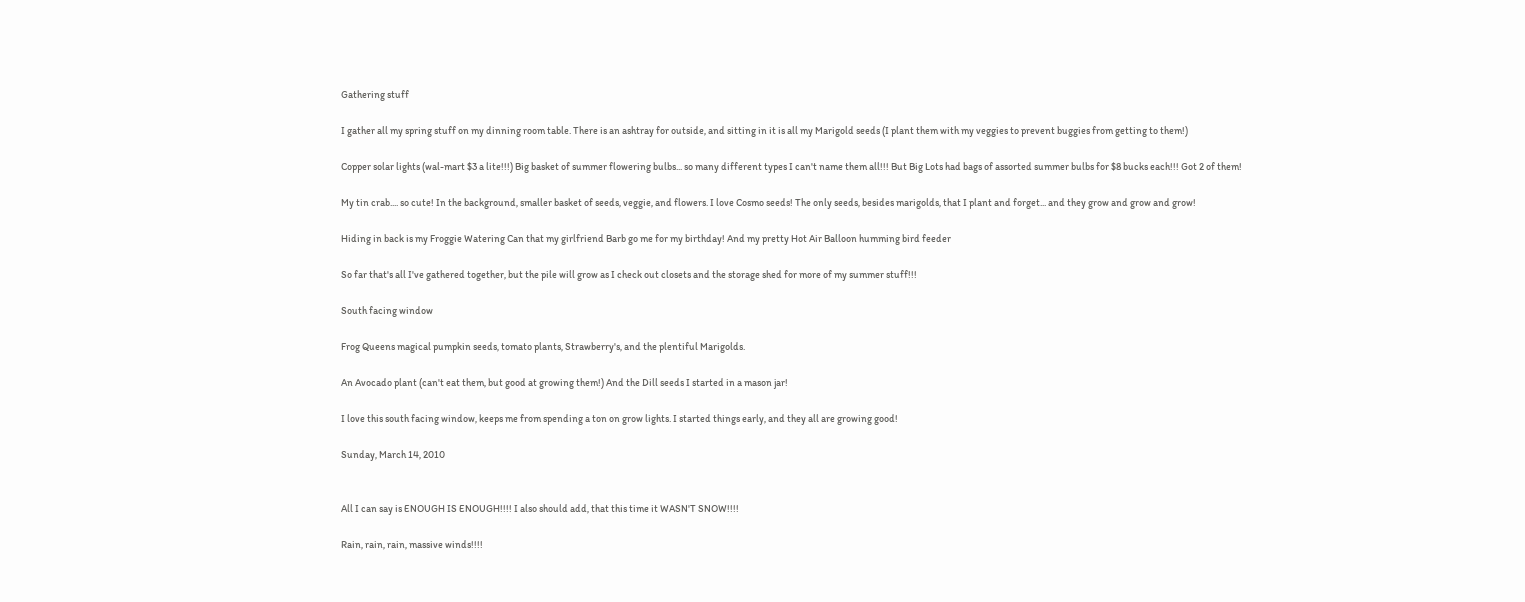Gathering stuff

I gather all my spring stuff on my dinning room table. There is an ashtray for outside, and sitting in it is all my Marigold seeds (I plant them with my veggies to prevent buggies from getting to them!)

Copper solar lights (wal-mart $3 a lite!!!) Big basket of summer flowering bulbs... so many different types I can't name them all!!! But Big Lots had bags of assorted summer bulbs for $8 bucks each!!! Got 2 of them!

My tin crab.... so cute! In the background, smaller basket of seeds, veggie, and flowers. I love Cosmo seeds! The only seeds, besides marigolds, that I plant and forget... and they grow and grow and grow!

Hiding in back is my Froggie Watering Can that my girlfriend Barb go me for my birthday! And my pretty Hot Air Balloon humming bird feeder

So far that's all I've gathered together, but the pile will grow as I check out closets and the storage shed for more of my summer stuff!!!

South facing window

Frog Queens magical pumpkin seeds, tomato plants, Strawberry's, and the plentiful Marigolds.

An Avocado plant (can't eat them, but good at growing them!) And the Dill seeds I started in a mason jar!

I love this south facing window, keeps me from spending a ton on grow lights. I started things early, and they all are growing good!

Sunday, March 14, 2010


All I can say is ENOUGH IS ENOUGH!!!! I also should add, that this time it WASN'T SNOW!!!!

Rain, rain, rain, massive winds!!!!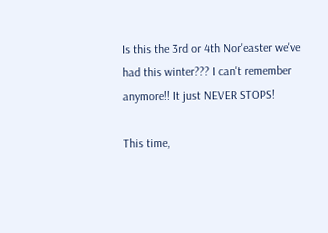Is this the 3rd or 4th Nor'easter we've had this winter??? I can't remember anymore!! It just NEVER STOPS!

This time,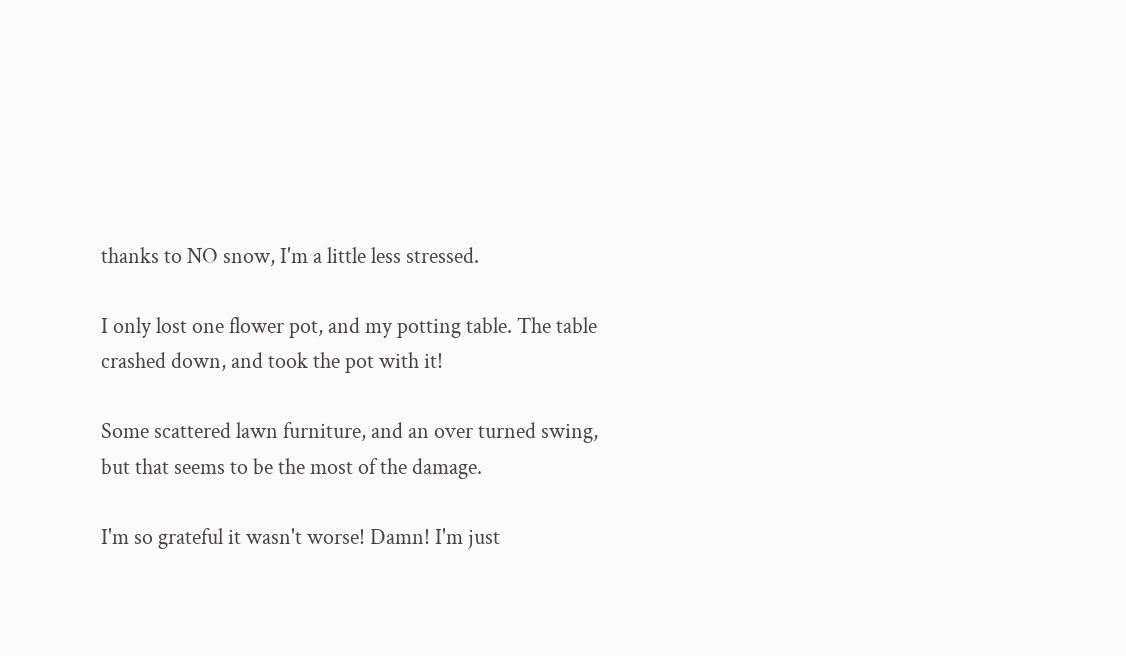thanks to NO snow, I'm a little less stressed.

I only lost one flower pot, and my potting table. The table crashed down, and took the pot with it!

Some scattered lawn furniture, and an over turned swing, but that seems to be the most of the damage.

I'm so grateful it wasn't worse! Damn! I'm just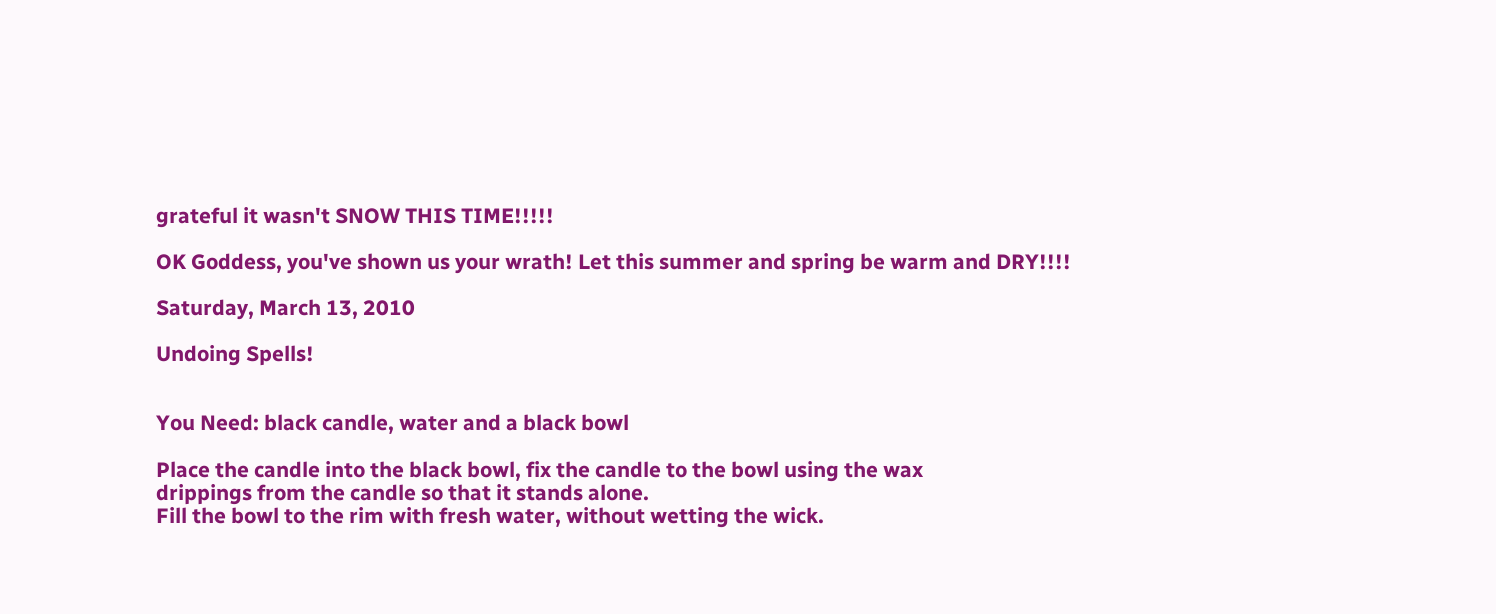grateful it wasn't SNOW THIS TIME!!!!!

OK Goddess, you've shown us your wrath! Let this summer and spring be warm and DRY!!!!

Saturday, March 13, 2010

Undoing Spells!


You Need: black candle, water and a black bowl

Place the candle into the black bowl, fix the candle to the bowl using the wax
drippings from the candle so that it stands alone.
Fill the bowl to the rim with fresh water, without wetting the wick.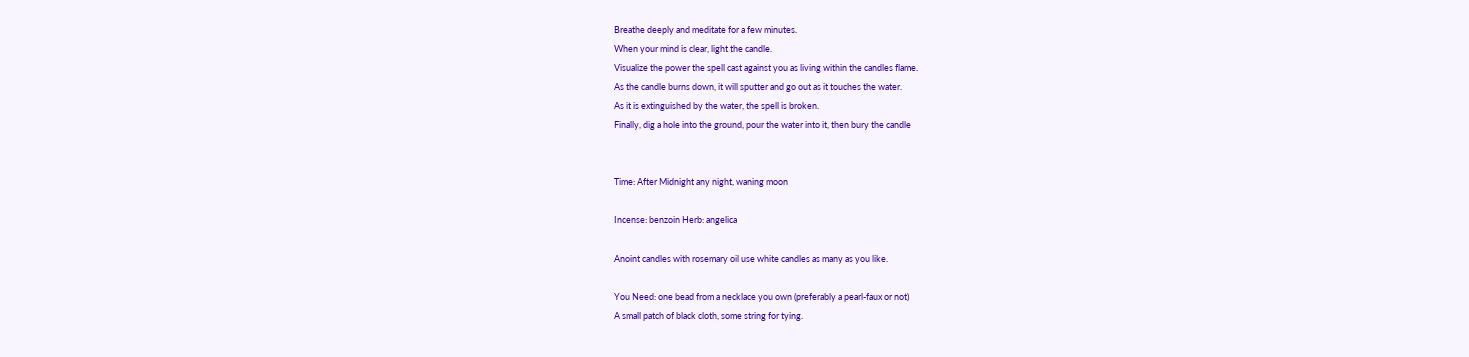Breathe deeply and meditate for a few minutes.
When your mind is clear, light the candle.
Visualize the power the spell cast against you as living within the candles flame.
As the candle burns down, it will sputter and go out as it touches the water.
As it is extinguished by the water, the spell is broken.
Finally, dig a hole into the ground, pour the water into it, then bury the candle


Time: After Midnight any night, waning moon

Incense: benzoin Herb: angelica

Anoint candles with rosemary oil use white candles as many as you like.

You Need: one bead from a necklace you own (preferably a pearl-faux or not)
A small patch of black cloth, some string for tying.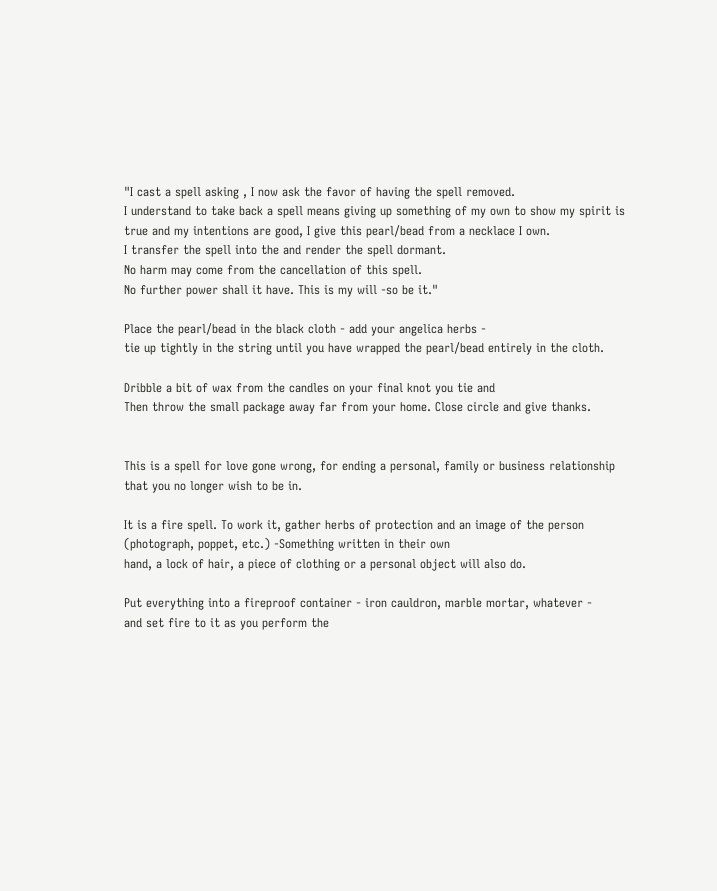"I cast a spell asking , I now ask the favor of having the spell removed.
I understand to take back a spell means giving up something of my own to show my spirit is true and my intentions are good, I give this pearl/bead from a necklace I own.
I transfer the spell into the and render the spell dormant.
No harm may come from the cancellation of this spell.
No further power shall it have. This is my will -so be it."

Place the pearl/bead in the black cloth - add your angelica herbs -
tie up tightly in the string until you have wrapped the pearl/bead entirely in the cloth.

Dribble a bit of wax from the candles on your final knot you tie and
Then throw the small package away far from your home. Close circle and give thanks.


This is a spell for love gone wrong, for ending a personal, family or business relationship that you no longer wish to be in.

It is a fire spell. To work it, gather herbs of protection and an image of the person (photograph, poppet, etc.) -Something written in their own
hand, a lock of hair, a piece of clothing or a personal object will also do.

Put everything into a fireproof container - iron cauldron, marble mortar, whatever -
and set fire to it as you perform the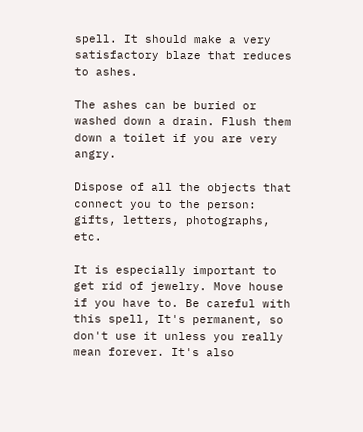spell. It should make a very satisfactory blaze that reduces to ashes.

The ashes can be buried or washed down a drain. Flush them down a toilet if you are very angry.

Dispose of all the objects that connect you to the person: gifts, letters, photographs, etc.

It is especially important to get rid of jewelry. Move house if you have to. Be careful with this spell, It's permanent, so don't use it unless you really mean forever. It's also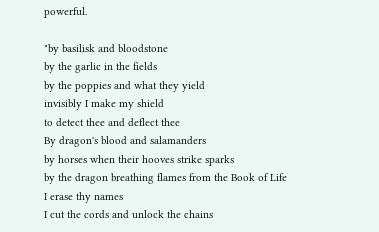powerful.

"by basilisk and bloodstone
by the garlic in the fields
by the poppies and what they yield
invisibly I make my shield
to detect thee and deflect thee
By dragon's blood and salamanders
by horses when their hooves strike sparks
by the dragon breathing flames from the Book of Life
I erase thy names
I cut the cords and unlock the chains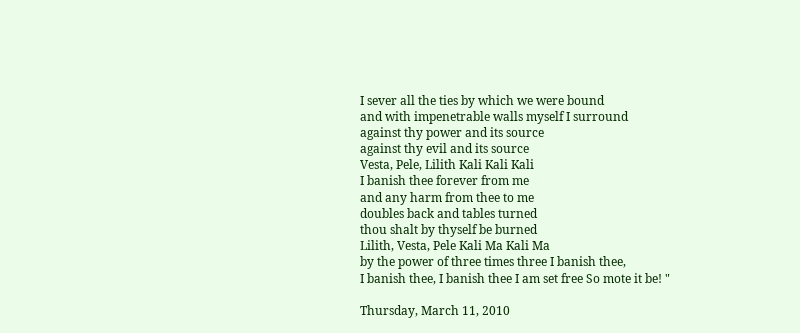I sever all the ties by which we were bound
and with impenetrable walls myself I surround
against thy power and its source
against thy evil and its source
Vesta, Pele, Lilith Kali Kali Kali
I banish thee forever from me
and any harm from thee to me
doubles back and tables turned
thou shalt by thyself be burned
Lilith, Vesta, Pele Kali Ma Kali Ma
by the power of three times three I banish thee,
I banish thee, I banish thee I am set free So mote it be! "

Thursday, March 11, 2010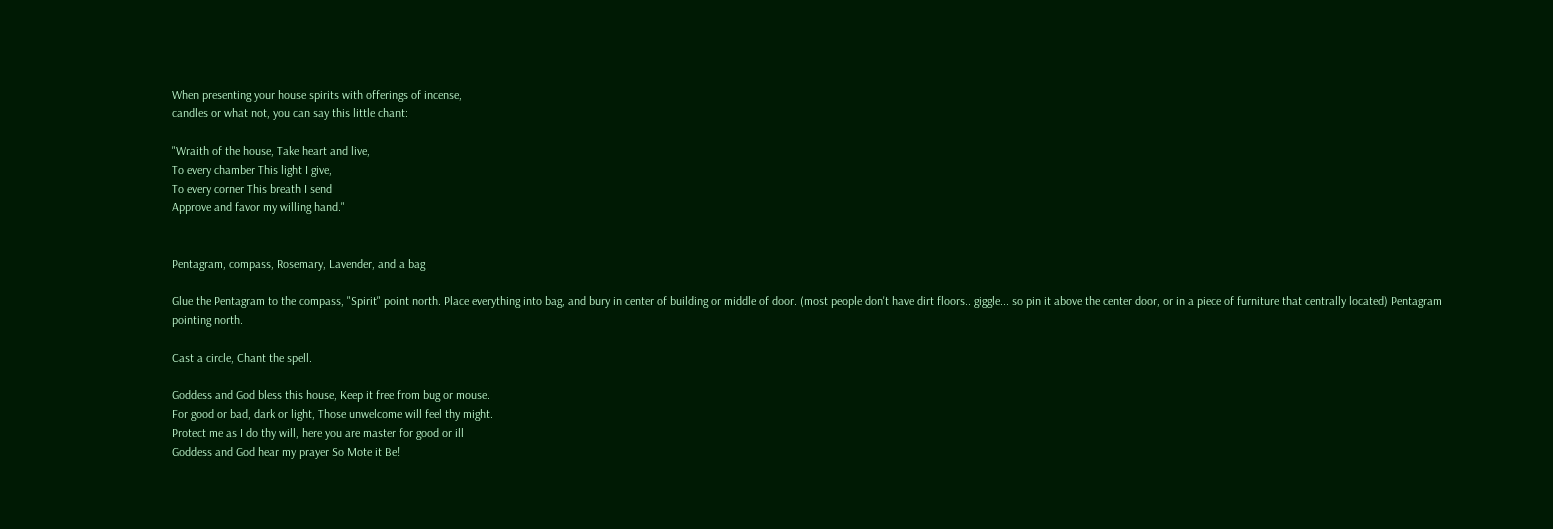When presenting your house spirits with offerings of incense,
candles or what not, you can say this little chant:

"Wraith of the house, Take heart and live,
To every chamber This light I give,
To every corner This breath I send
Approve and favor my willing hand."


Pentagram, compass, Rosemary, Lavender, and a bag

Glue the Pentagram to the compass, "Spirit" point north. Place everything into bag, and bury in center of building or middle of door. (most people don't have dirt floors.. giggle... so pin it above the center door, or in a piece of furniture that centrally located) Pentagram pointing north.

Cast a circle, Chant the spell.

Goddess and God bless this house, Keep it free from bug or mouse.
For good or bad, dark or light, Those unwelcome will feel thy might.
Protect me as I do thy will, here you are master for good or ill
Goddess and God hear my prayer So Mote it Be!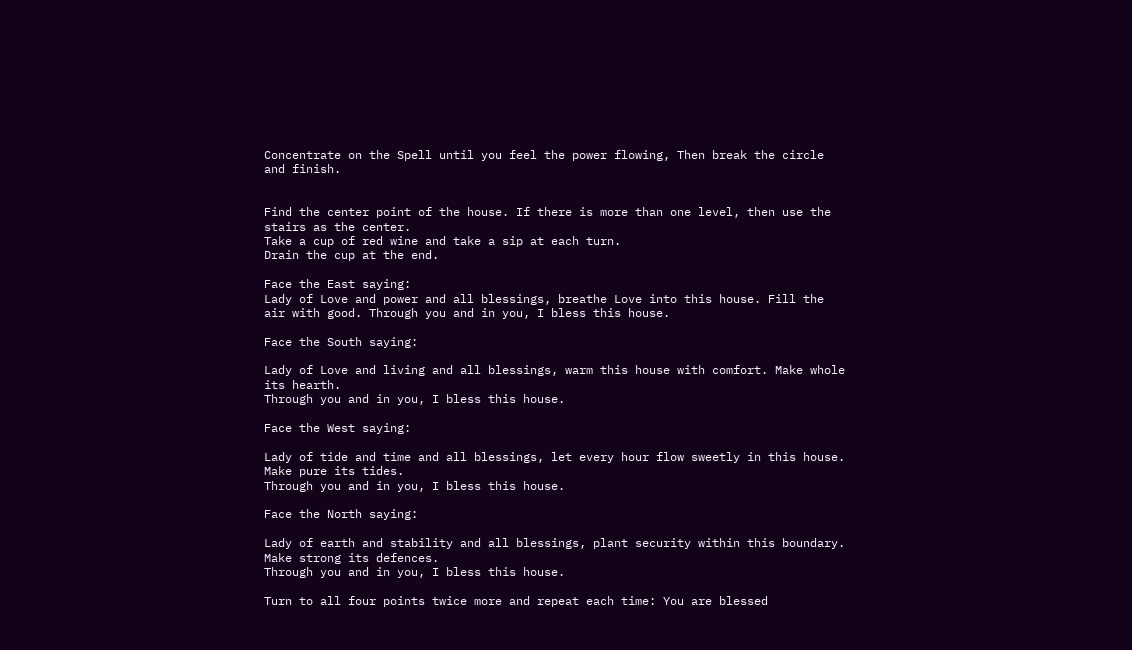Concentrate on the Spell until you feel the power flowing, Then break the circle and finish.


Find the center point of the house. If there is more than one level, then use the stairs as the center.
Take a cup of red wine and take a sip at each turn.
Drain the cup at the end.

Face the East saying:
Lady of Love and power and all blessings, breathe Love into this house. Fill the air with good. Through you and in you, I bless this house.

Face the South saying:

Lady of Love and living and all blessings, warm this house with comfort. Make whole its hearth.
Through you and in you, I bless this house.

Face the West saying:

Lady of tide and time and all blessings, let every hour flow sweetly in this house. Make pure its tides.
Through you and in you, I bless this house.

Face the North saying:

Lady of earth and stability and all blessings, plant security within this boundary. Make strong its defences.
Through you and in you, I bless this house.

Turn to all four points twice more and repeat each time: You are blessed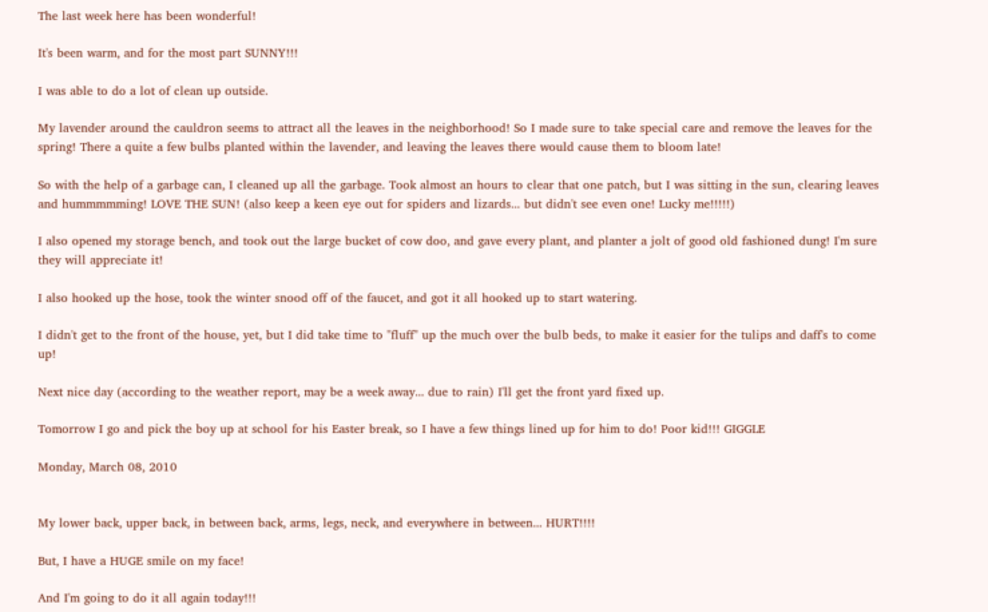The last week here has been wonderful!

It's been warm, and for the most part SUNNY!!!

I was able to do a lot of clean up outside.

My lavender around the cauldron seems to attract all the leaves in the neighborhood! So I made sure to take special care and remove the leaves for the spring! There a quite a few bulbs planted within the lavender, and leaving the leaves there would cause them to bloom late!

So with the help of a garbage can, I cleaned up all the garbage. Took almost an hours to clear that one patch, but I was sitting in the sun, clearing leaves and hummmmming! LOVE THE SUN! (also keep a keen eye out for spiders and lizards... but didn't see even one! Lucky me!!!!!)

I also opened my storage bench, and took out the large bucket of cow doo, and gave every plant, and planter a jolt of good old fashioned dung! I'm sure they will appreciate it!

I also hooked up the hose, took the winter snood off of the faucet, and got it all hooked up to start watering.

I didn't get to the front of the house, yet, but I did take time to "fluff" up the much over the bulb beds, to make it easier for the tulips and daff's to come up!

Next nice day (according to the weather report, may be a week away... due to rain) I'll get the front yard fixed up.

Tomorrow I go and pick the boy up at school for his Easter break, so I have a few things lined up for him to do! Poor kid!!! GIGGLE

Monday, March 08, 2010


My lower back, upper back, in between back, arms, legs, neck, and everywhere in between... HURT!!!!

But, I have a HUGE smile on my face!

And I'm going to do it all again today!!!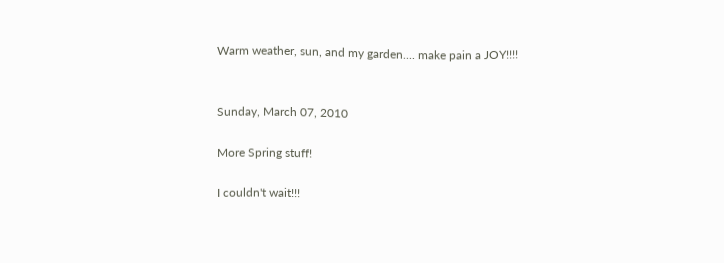Warm weather, sun, and my garden.... make pain a JOY!!!!


Sunday, March 07, 2010

More Spring stuff!

I couldn't wait!!!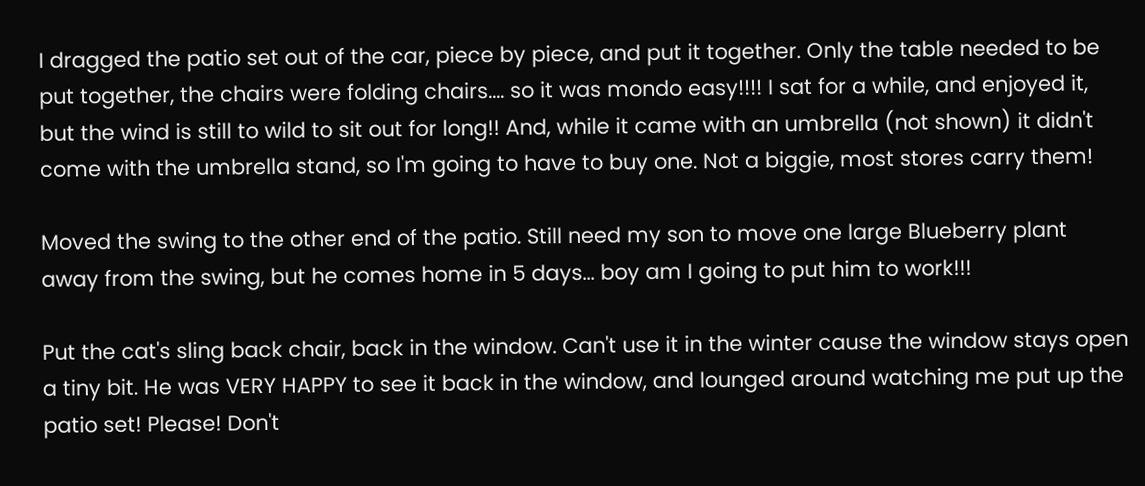I dragged the patio set out of the car, piece by piece, and put it together. Only the table needed to be put together, the chairs were folding chairs.... so it was mondo easy!!!! I sat for a while, and enjoyed it, but the wind is still to wild to sit out for long!! And, while it came with an umbrella (not shown) it didn't come with the umbrella stand, so I'm going to have to buy one. Not a biggie, most stores carry them!

Moved the swing to the other end of the patio. Still need my son to move one large Blueberry plant away from the swing, but he comes home in 5 days... boy am I going to put him to work!!!

Put the cat's sling back chair, back in the window. Can't use it in the winter cause the window stays open a tiny bit. He was VERY HAPPY to see it back in the window, and lounged around watching me put up the patio set! Please! Don't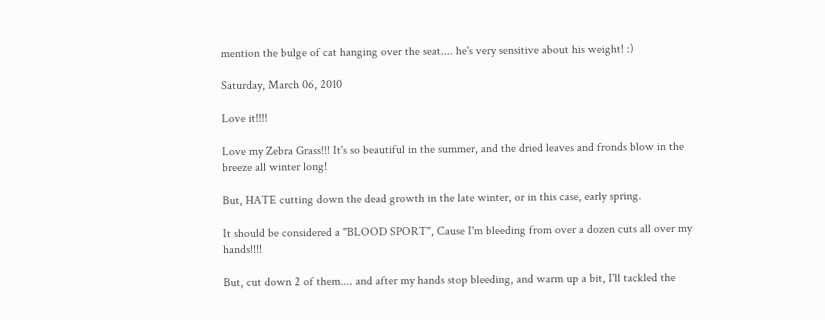mention the bulge of cat hanging over the seat.... he's very sensitive about his weight! :)

Saturday, March 06, 2010

Love it!!!!

Love my Zebra Grass!!! It's so beautiful in the summer, and the dried leaves and fronds blow in the breeze all winter long!

But, HATE cutting down the dead growth in the late winter, or in this case, early spring.

It should be considered a "BLOOD SPORT", Cause I'm bleeding from over a dozen cuts all over my hands!!!!

But, cut down 2 of them.... and after my hands stop bleeding, and warm up a bit, I'll tackled the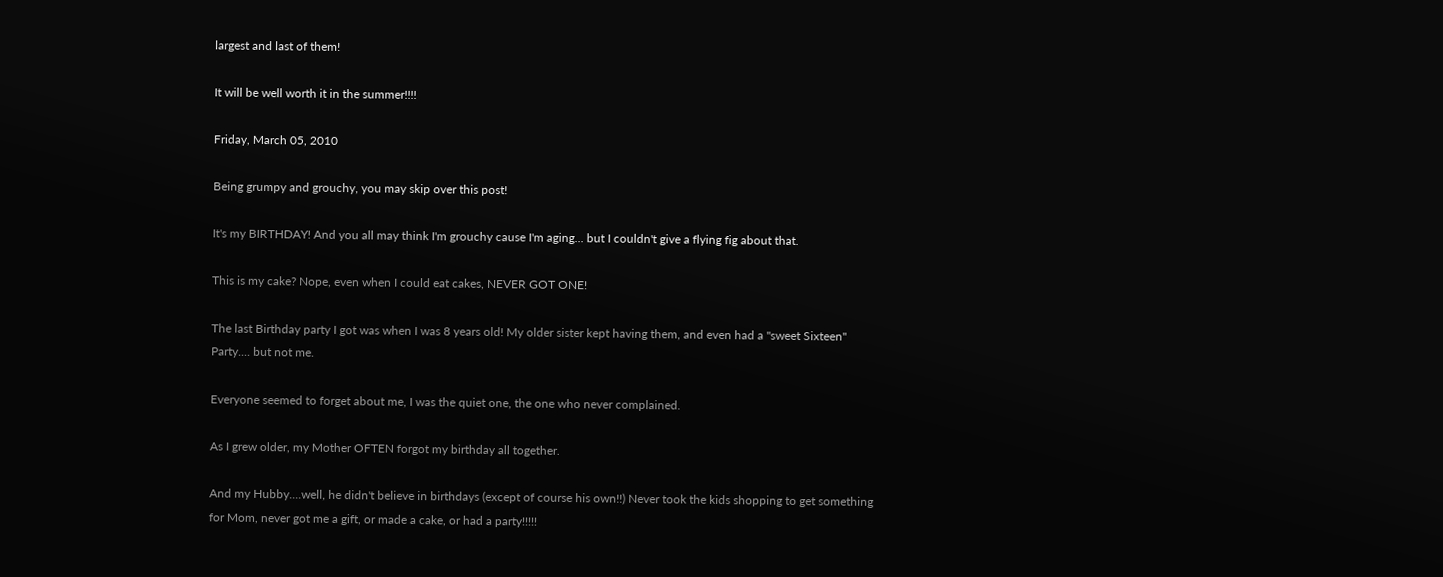largest and last of them!

It will be well worth it in the summer!!!!

Friday, March 05, 2010

Being grumpy and grouchy, you may skip over this post!

It's my BIRTHDAY! And you all may think I'm grouchy cause I'm aging... but I couldn't give a flying fig about that.

This is my cake? Nope, even when I could eat cakes, NEVER GOT ONE!

The last Birthday party I got was when I was 8 years old! My older sister kept having them, and even had a "sweet Sixteen" Party.... but not me.

Everyone seemed to forget about me, I was the quiet one, the one who never complained.

As I grew older, my Mother OFTEN forgot my birthday all together.

And my Hubby....well, he didn't believe in birthdays (except of course his own!!) Never took the kids shopping to get something for Mom, never got me a gift, or made a cake, or had a party!!!!!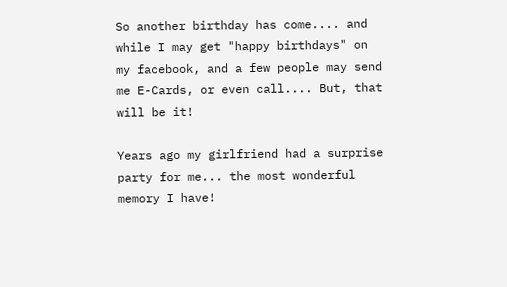So another birthday has come.... and while I may get "happy birthdays" on my facebook, and a few people may send me E-Cards, or even call.... But, that will be it!

Years ago my girlfriend had a surprise party for me... the most wonderful memory I have!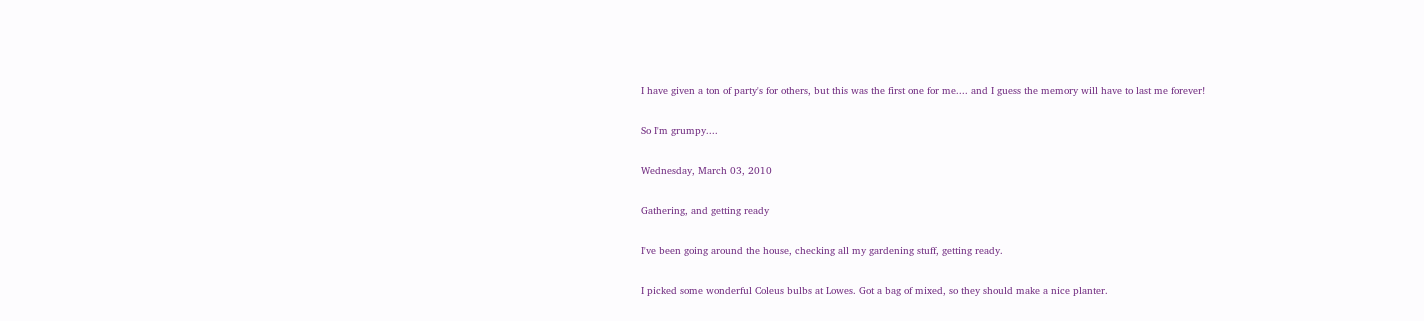I have given a ton of party's for others, but this was the first one for me.... and I guess the memory will have to last me forever!

So I'm grumpy....

Wednesday, March 03, 2010

Gathering, and getting ready

I've been going around the house, checking all my gardening stuff, getting ready.

I picked some wonderful Coleus bulbs at Lowes. Got a bag of mixed, so they should make a nice planter.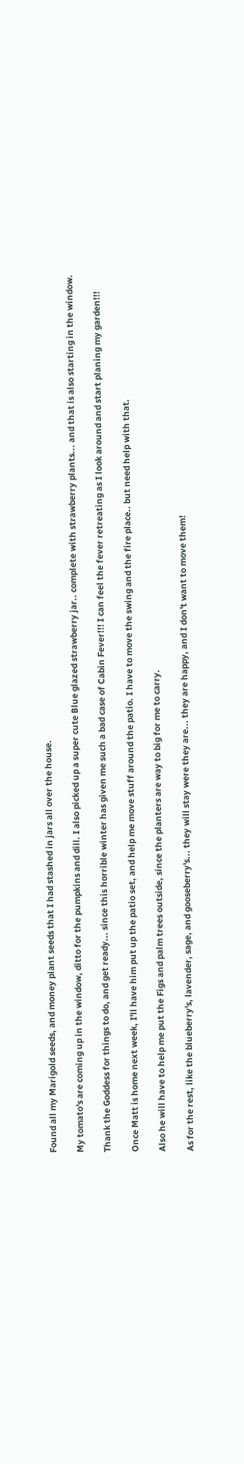Found all my Marigold seeds, and money plant seeds that I had stashed in jars all over the house.

My tomato's are coming up in the window, ditto for the pumpkins and dill. I also picked up a super cute Blue glazed strawberry jar.. complete with strawberry plants... and that is also starting in the window.

Thank the Goddess for things to do, and get ready... since this horrible winter has given me such a bad case of Cabin Fever!!! I can feel the fever retreating as I look around and start planing my garden!!!

Once Matt is home next week, I'll have him put up the patio set, and help me move stuff around the patio. I have to move the swing and the fire place.. but need help with that.

Also he will have to help me put the Figs and palm trees outside, since the planters are way to big for me to carry.

As for the rest, like the blueberry's, lavender, sage, and gooseberry's... they will stay were they are... they are happy, and I don't want to move them!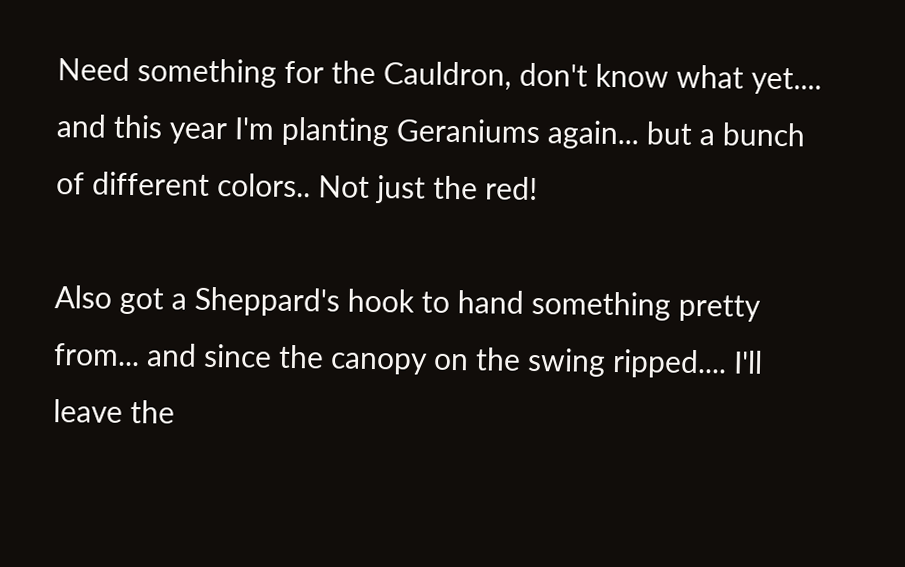Need something for the Cauldron, don't know what yet.... and this year I'm planting Geraniums again... but a bunch of different colors.. Not just the red!

Also got a Sheppard's hook to hand something pretty from... and since the canopy on the swing ripped.... I'll leave the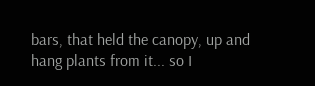bars, that held the canopy, up and hang plants from it... so I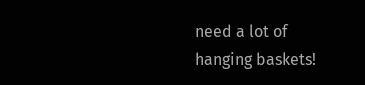need a lot of hanging baskets!